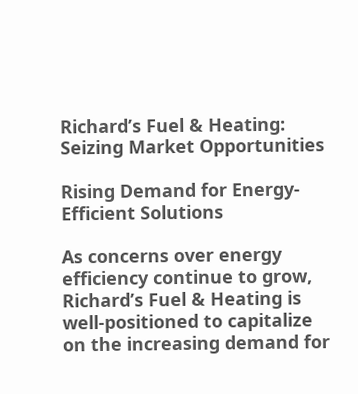Richard’s Fuel & Heating: Seizing Market Opportunities

Rising Demand for Energy-Efficient Solutions

As concerns over energy efficiency continue to grow, Richard’s Fuel & Heating is well-positioned to capitalize on the increasing demand for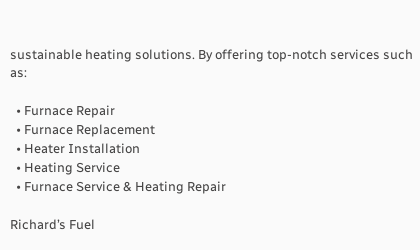sustainable heating solutions. By offering top-notch services such as:

  • Furnace Repair
  • Furnace Replacement
  • Heater Installation
  • Heating Service
  • Furnace Service & Heating Repair

Richard’s Fuel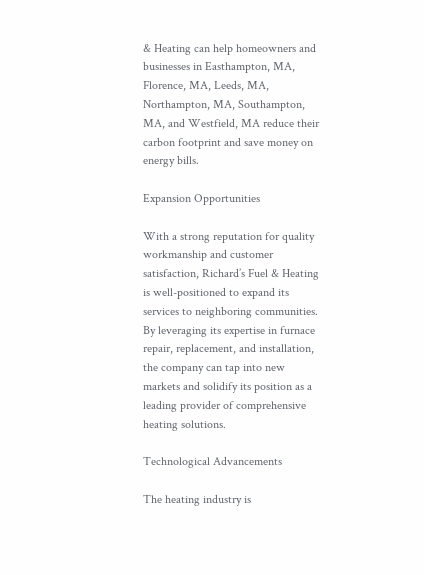& Heating can help homeowners and businesses in Easthampton, MA, Florence, MA, Leeds, MA, Northampton, MA, Southampton, MA, and Westfield, MA reduce their carbon footprint and save money on energy bills.

Expansion Opportunities

With a strong reputation for quality workmanship and customer satisfaction, Richard’s Fuel & Heating is well-positioned to expand its services to neighboring communities. By leveraging its expertise in furnace repair, replacement, and installation, the company can tap into new markets and solidify its position as a leading provider of comprehensive heating solutions.

Technological Advancements

The heating industry is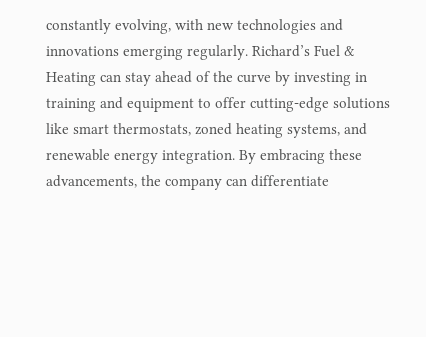constantly evolving, with new technologies and innovations emerging regularly. Richard’s Fuel & Heating can stay ahead of the curve by investing in training and equipment to offer cutting-edge solutions like smart thermostats, zoned heating systems, and renewable energy integration. By embracing these advancements, the company can differentiate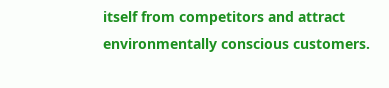itself from competitors and attract environmentally conscious customers.